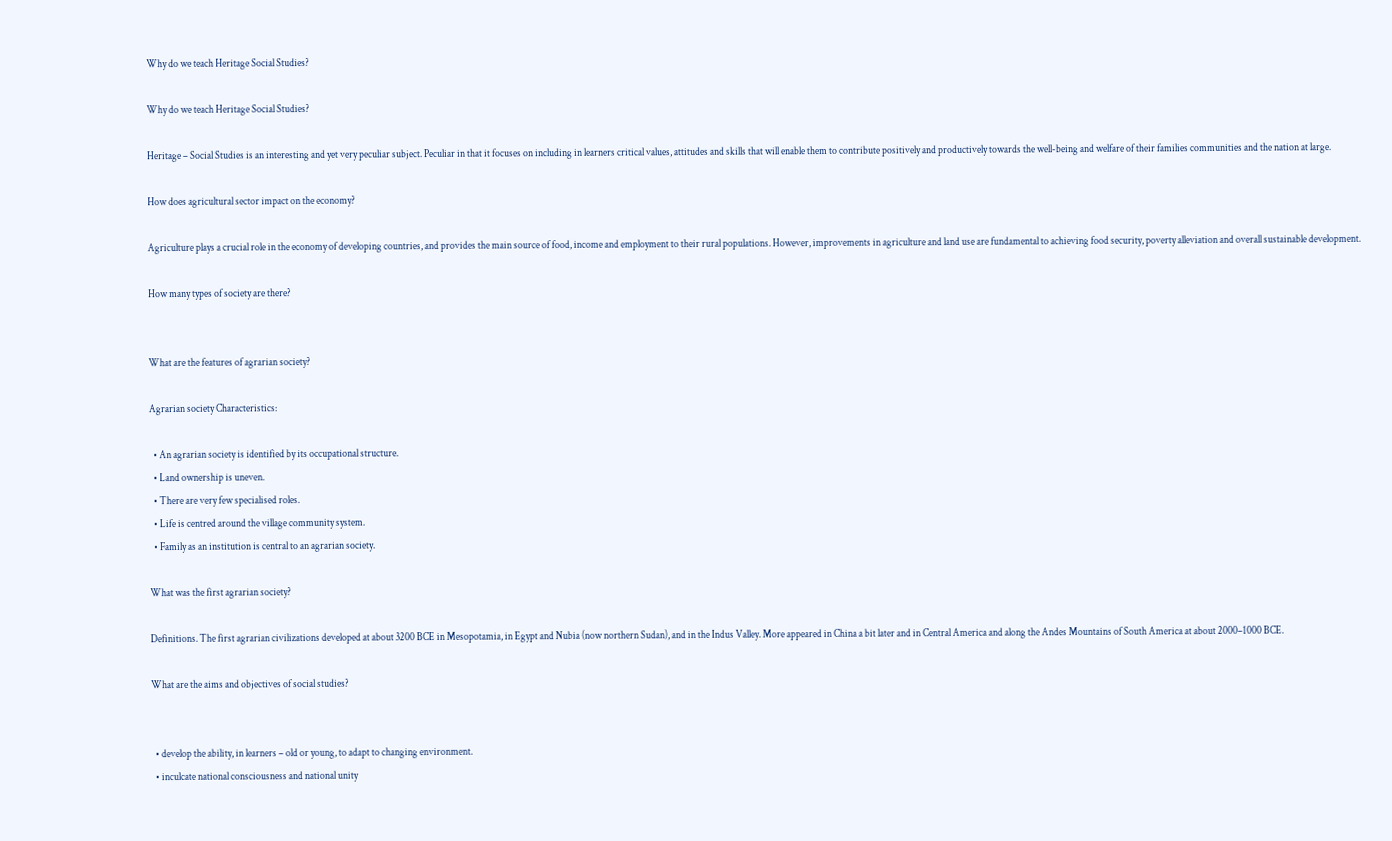Why do we teach Heritage Social Studies?

Why do we teach Heritage Social Studies?

Heritage – Social Studies is an interesting and yet very peculiar subject. Peculiar in that it focuses on including in learners critical values, attitudes and skills that will enable them to contribute positively and productively towards the well-being and welfare of their families communities and the nation at large.

How does agricultural sector impact on the economy?

Agriculture plays a crucial role in the economy of developing countries, and provides the main source of food, income and employment to their rural populations. However, improvements in agriculture and land use are fundamental to achieving food security, poverty alleviation and overall sustainable development.

How many types of society are there?


What are the features of agrarian society?

Agrarian society Characteristics:

  • An agrarian society is identified by its occupational structure.
  • Land ownership is uneven.
  • There are very few specialised roles.
  • Life is centred around the village community system.
  • Family as an institution is central to an agrarian society.

What was the first agrarian society?

Definitions. The first agrarian civilizations developed at about 3200 BCE in Mesopotamia, in Egypt and Nubia (now northern Sudan), and in the Indus Valley. More appeared in China a bit later and in Central America and along the Andes Mountains of South America at about 2000–1000 BCE.

What are the aims and objectives of social studies?


  • develop the ability, in learners – old or young, to adapt to changing environment.
  • inculcate national consciousness and national unity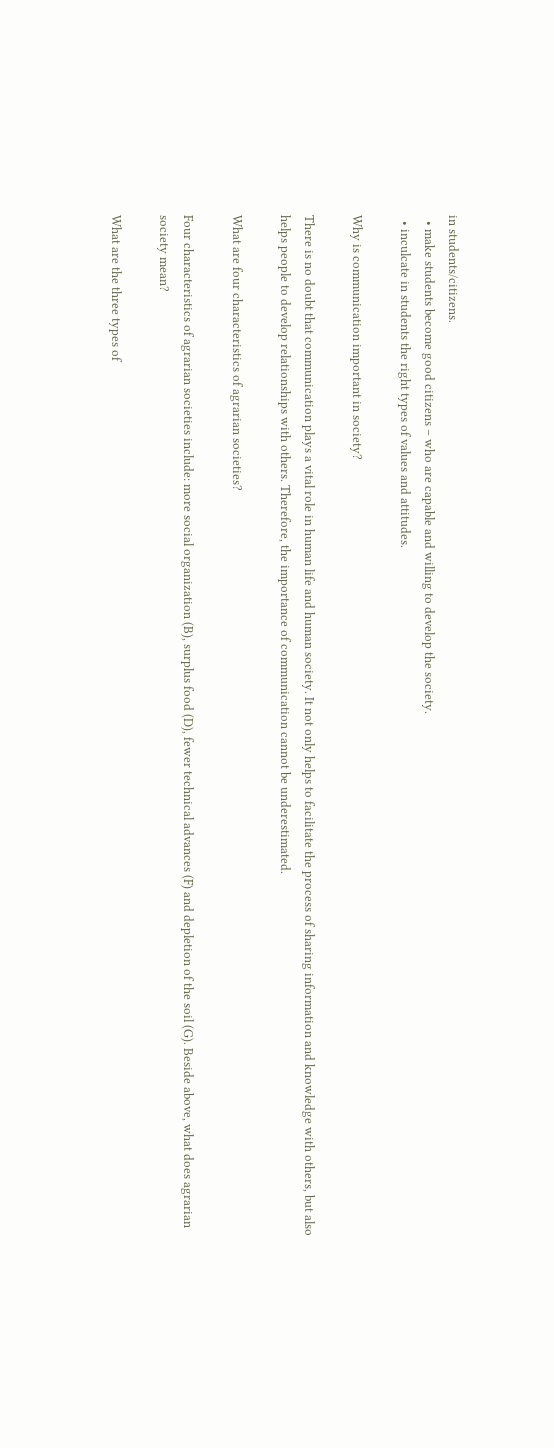in students/citizens.
  • make students become good citizens – who are capable and willing to develop the society.
  • inculcate in students the right types of values and attitudes.

Why is communication important in society?

There is no doubt that communication plays a vital role in human life and human society. It not only helps to facilitate the process of sharing information and knowledge with others, but also helps people to develop relationships with others. Therefore, the importance of communication cannot be underestimated.

What are four characteristics of agrarian societies?

Four characteristics of agrarian societies include: more social organization (B), surplus food (D), fewer technical advances (F) and depletion of the soil (G). Beside above, what does agrarian society mean?

What are the three types of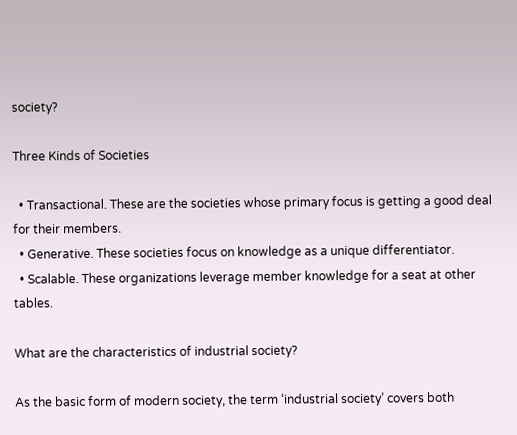society?

Three Kinds of Societies

  • Transactional. These are the societies whose primary focus is getting a good deal for their members.
  • Generative. These societies focus on knowledge as a unique differentiator.
  • Scalable. These organizations leverage member knowledge for a seat at other tables.

What are the characteristics of industrial society?

As the basic form of modern society, the term ‘industrial society’ covers both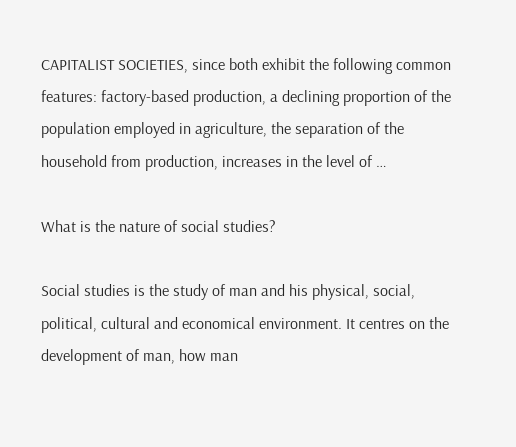CAPITALIST SOCIETIES, since both exhibit the following common features: factory-based production, a declining proportion of the population employed in agriculture, the separation of the household from production, increases in the level of …

What is the nature of social studies?

Social studies is the study of man and his physical, social, political, cultural and economical environment. It centres on the development of man, how man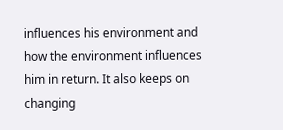influences his environment and how the environment influences him in return. It also keeps on changing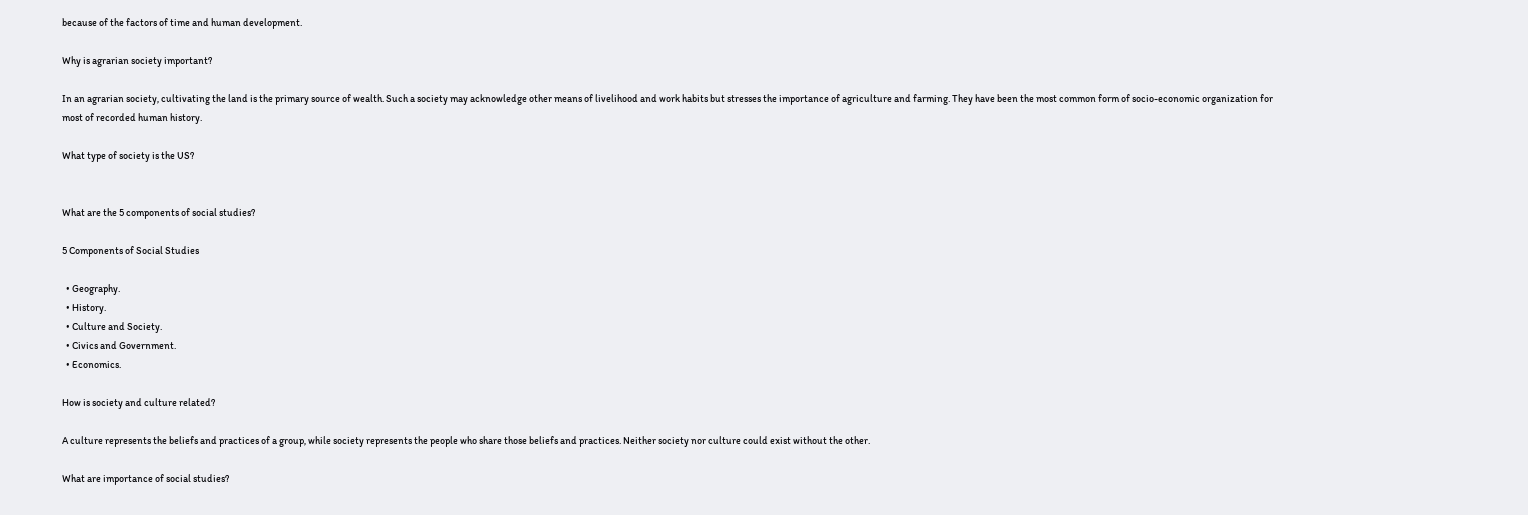because of the factors of time and human development.

Why is agrarian society important?

In an agrarian society, cultivating the land is the primary source of wealth. Such a society may acknowledge other means of livelihood and work habits but stresses the importance of agriculture and farming. They have been the most common form of socio-economic organization for most of recorded human history.

What type of society is the US?


What are the 5 components of social studies?

5 Components of Social Studies

  • Geography.
  • History.
  • Culture and Society.
  • Civics and Government.
  • Economics.

How is society and culture related?

A culture represents the beliefs and practices of a group, while society represents the people who share those beliefs and practices. Neither society nor culture could exist without the other.

What are importance of social studies?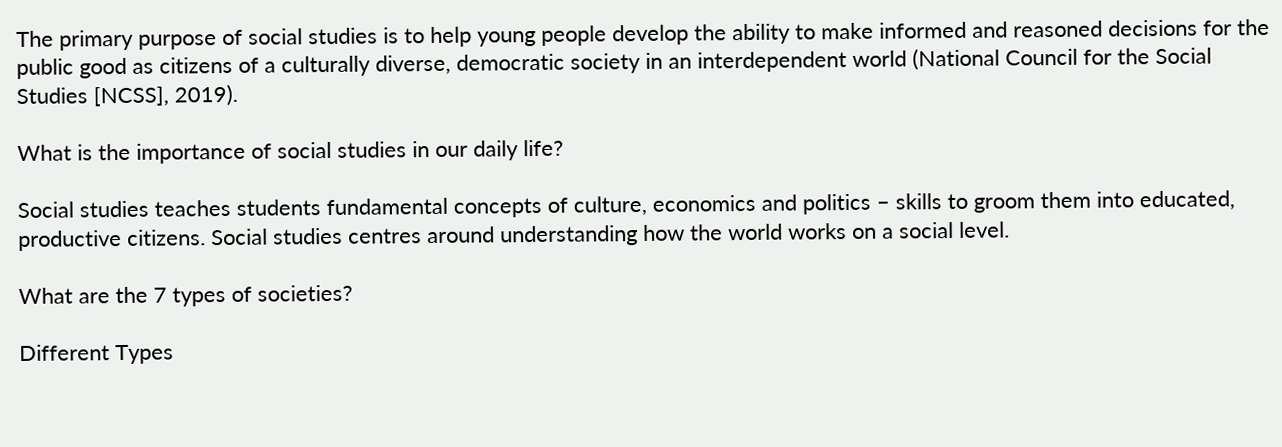The primary purpose of social studies is to help young people develop the ability to make informed and reasoned decisions for the public good as citizens of a culturally diverse, democratic society in an interdependent world (National Council for the Social Studies [NCSS], 2019).

What is the importance of social studies in our daily life?

Social studies teaches students fundamental concepts of culture, economics and politics – skills to groom them into educated, productive citizens. Social studies centres around understanding how the world works on a social level.

What are the 7 types of societies?

Different Types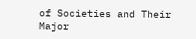of Societies and Their Major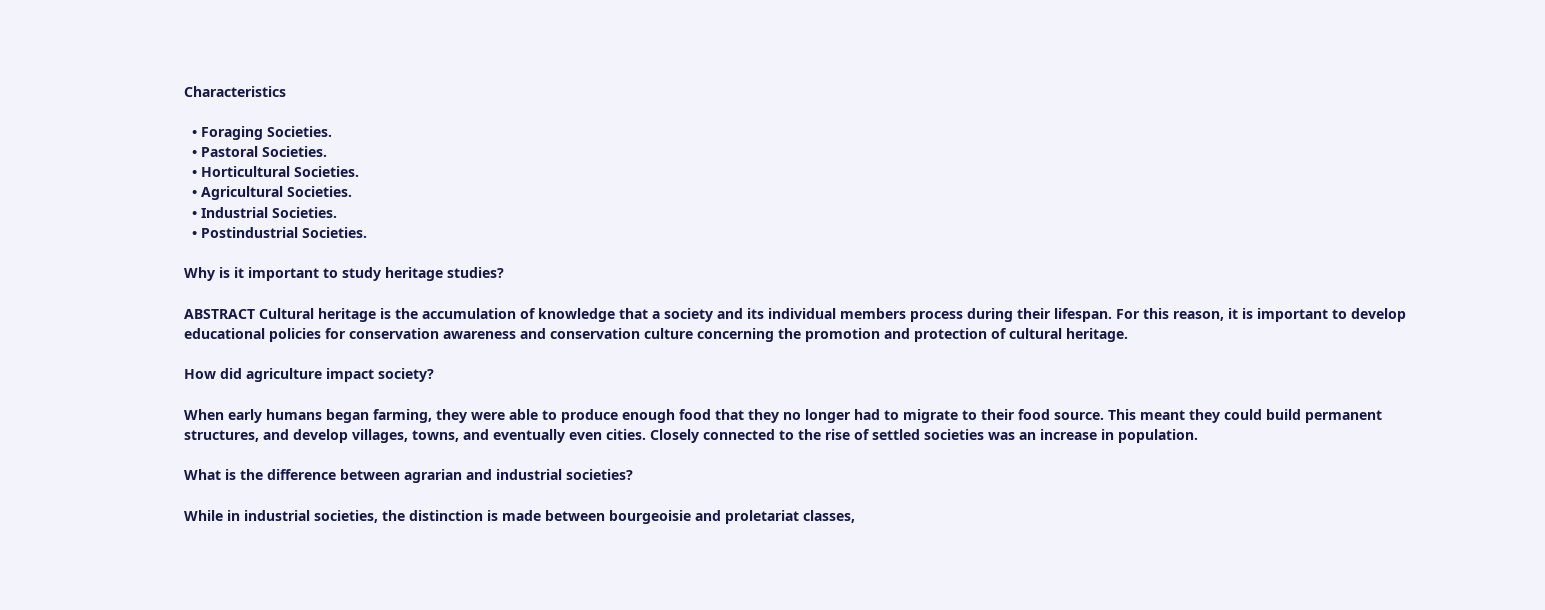Characteristics

  • Foraging Societies.
  • Pastoral Societies.
  • Horticultural Societies.
  • Agricultural Societies.
  • Industrial Societies.
  • Postindustrial Societies.

Why is it important to study heritage studies?

ABSTRACT Cultural heritage is the accumulation of knowledge that a society and its individual members process during their lifespan. For this reason, it is important to develop educational policies for conservation awareness and conservation culture concerning the promotion and protection of cultural heritage.

How did agriculture impact society?

When early humans began farming, they were able to produce enough food that they no longer had to migrate to their food source. This meant they could build permanent structures, and develop villages, towns, and eventually even cities. Closely connected to the rise of settled societies was an increase in population.

What is the difference between agrarian and industrial societies?

While in industrial societies, the distinction is made between bourgeoisie and proletariat classes,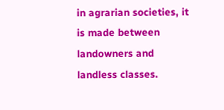in agrarian societies, it is made between landowners and landless classes.